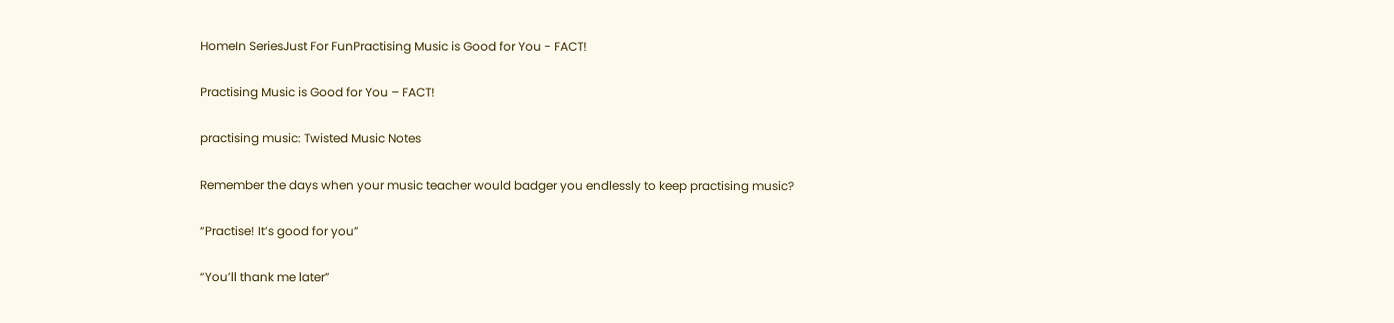HomeIn SeriesJust For FunPractising Music is Good for You - FACT!

Practising Music is Good for You – FACT!

practising music: Twisted Music Notes

Remember the days when your music teacher would badger you endlessly to keep practising music?

“Practise! It’s good for you”

“You’ll thank me later”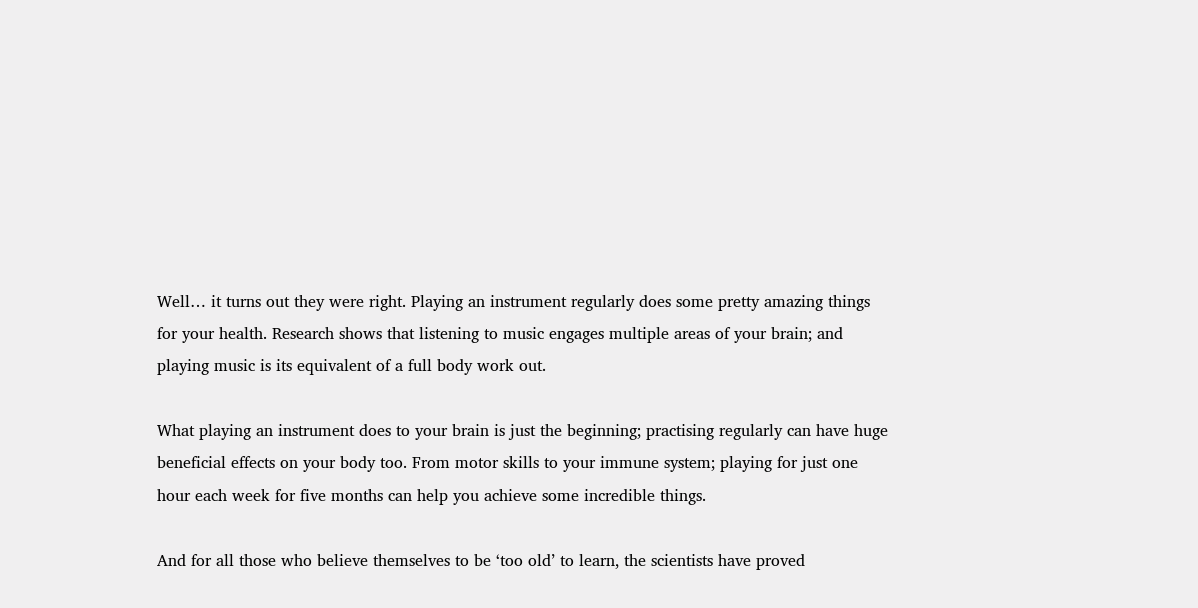Well… it turns out they were right. Playing an instrument regularly does some pretty amazing things for your health. Research shows that listening to music engages multiple areas of your brain; and playing music is its equivalent of a full body work out.

What playing an instrument does to your brain is just the beginning; practising regularly can have huge beneficial effects on your body too. From motor skills to your immune system; playing for just one hour each week for five months can help you achieve some incredible things.

And for all those who believe themselves to be ‘too old’ to learn, the scientists have proved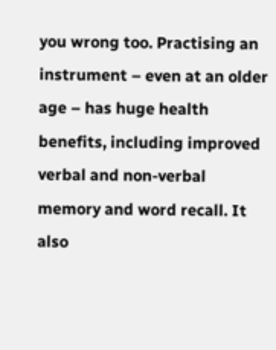you wrong too. Practising an instrument – even at an older age – has huge health benefits, including improved verbal and non-verbal memory and word recall. It also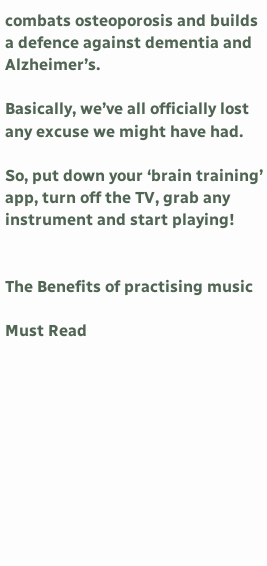combats osteoporosis and builds a defence against dementia and Alzheimer’s.

Basically, we’ve all officially lost any excuse we might have had.

So, put down your ‘brain training’ app, turn off the TV, grab any instrument and start playing!


The Benefits of practising music

Must Read